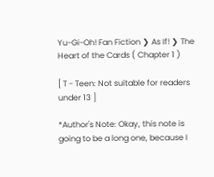Yu-Gi-Oh! Fan Fiction ❯ As If! ❯ The Heart of the Cards ( Chapter 1 )

[ T - Teen: Not suitable for readers under 13 ]

*Author's Note: Okay, this note is going to be a long one, because I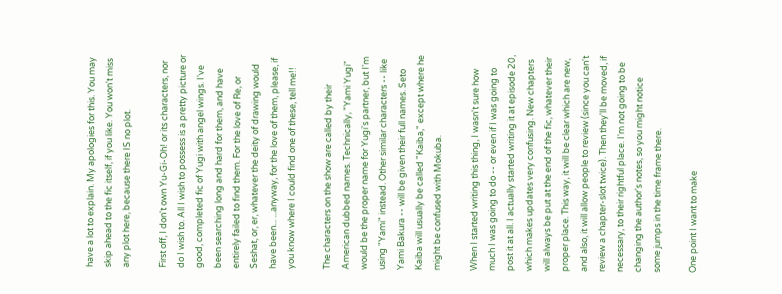have a lot to explain. My apologies for this. You may skip ahead to the fic itself, if you like. You won't miss any plot here, because there IS no plot.

First off, I don't own Yu-Gi-Oh! or its characters, nor do I wish to. All I wish to possess is a pretty picture or good, completed fic of Yugi with angel wings. I've been searching long and hard for them, and have entirely failed to find them. For the love of Re, or Seshat, or, er, whatever the deity of drawing would have been... ...anyway, for the love of them, please, if you know where I could find one of these, tell me!!

The characters on the show are called by their American dubbed names. Technically, "Yami Yugi" would be the proper name for Yugi's partner, but I'm using "Yami" instead. Other similar characters -- like Yami Bakura -- will be given their full names. Seto Kaiba will usually be called "Kaiba," except where he might be confused with Mokuba.

When I started writing this thing, I wasn't sure how much I was going to do -- or even if I was going to post it at all. I actually started writing it at episode 20, which makes updates very confusing. New chapters will always be put at the end of the fic, whatever their proper place. This way, it will be clear which are new, and also, it will allow people to review (since you can't review a chapter-slot twice). Then they'll be moved, if necessary, to their rightful place. I'm not going to be changing the author's notes, so you might notice some jumps in the time frame there.

One point I want to make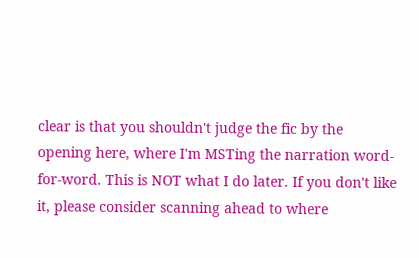clear is that you shouldn't judge the fic by the opening here, where I'm MSTing the narration word-for-word. This is NOT what I do later. If you don't like it, please consider scanning ahead to where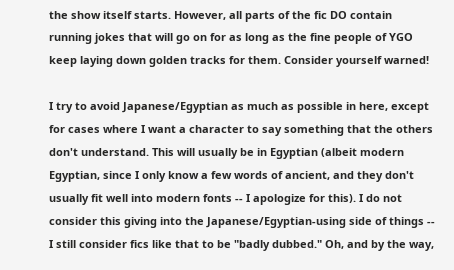the show itself starts. However, all parts of the fic DO contain running jokes that will go on for as long as the fine people of YGO keep laying down golden tracks for them. Consider yourself warned!

I try to avoid Japanese/Egyptian as much as possible in here, except for cases where I want a character to say something that the others don't understand. This will usually be in Egyptian (albeit modern Egyptian, since I only know a few words of ancient, and they don't usually fit well into modern fonts -- I apologize for this). I do not consider this giving into the Japanese/Egyptian-using side of things -- I still consider fics like that to be "badly dubbed." Oh, and by the way,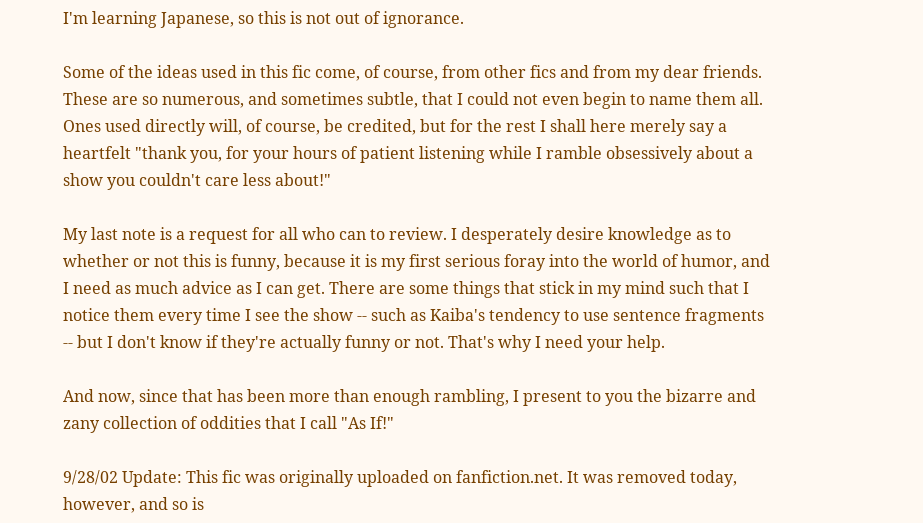I'm learning Japanese, so this is not out of ignorance.

Some of the ideas used in this fic come, of course, from other fics and from my dear friends. These are so numerous, and sometimes subtle, that I could not even begin to name them all. Ones used directly will, of course, be credited, but for the rest I shall here merely say a heartfelt "thank you, for your hours of patient listening while I ramble obsessively about a show you couldn't care less about!"

My last note is a request for all who can to review. I desperately desire knowledge as to whether or not this is funny, because it is my first serious foray into the world of humor, and I need as much advice as I can get. There are some things that stick in my mind such that I notice them every time I see the show -- such as Kaiba's tendency to use sentence fragments -- but I don't know if they're actually funny or not. That's why I need your help.

And now, since that has been more than enough rambling, I present to you the bizarre and zany collection of oddities that I call "As If!"

9/28/02 Update: This fic was originally uploaded on fanfiction.net. It was removed today, however, and so is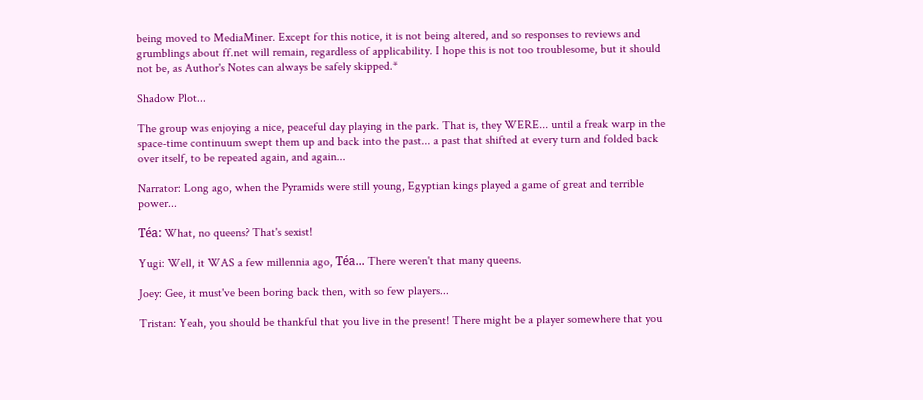being moved to MediaMiner. Except for this notice, it is not being altered, and so responses to reviews and grumblings about ff.net will remain, regardless of applicability. I hope this is not too troublesome, but it should not be, as Author's Notes can always be safely skipped.*

Shadow Plot...

The group was enjoying a nice, peaceful day playing in the park. That is, they WERE... until a freak warp in the space-time continuum swept them up and back into the past... a past that shifted at every turn and folded back over itself, to be repeated again, and again...

Narrator: Long ago, when the Pyramids were still young, Egyptian kings played a game of great and terrible power...

Téa: What, no queens? That's sexist!

Yugi: Well, it WAS a few millennia ago, Téa... There weren't that many queens.

Joey: Gee, it must've been boring back then, with so few players...

Tristan: Yeah, you should be thankful that you live in the present! There might be a player somewhere that you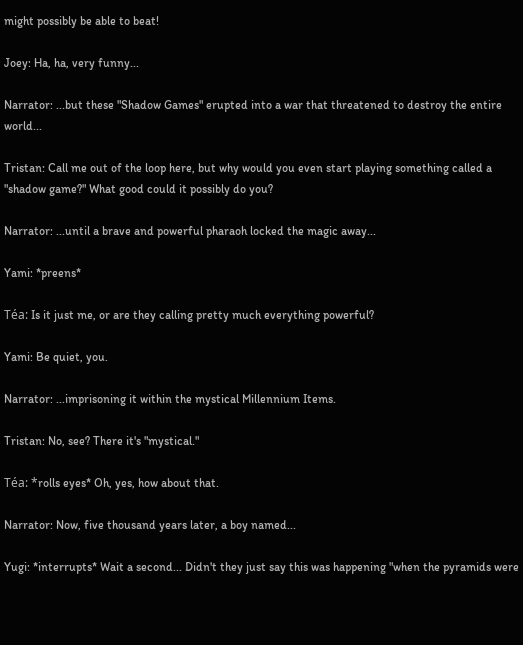might possibly be able to beat!

Joey: Ha, ha, very funny...

Narrator: ...but these "Shadow Games" erupted into a war that threatened to destroy the entire world...

Tristan: Call me out of the loop here, but why would you even start playing something called a "shadow game?" What good could it possibly do you?

Narrator: ...until a brave and powerful pharaoh locked the magic away...

Yami: *preens*

Téa: Is it just me, or are they calling pretty much everything powerful?

Yami: Be quiet, you.

Narrator: ...imprisoning it within the mystical Millennium Items.

Tristan: No, see? There it's "mystical."

Téa: *rolls eyes* Oh, yes, how about that.

Narrator: Now, five thousand years later, a boy named...

Yugi: *interrupts* Wait a second... Didn't they just say this was happening "when the pyramids were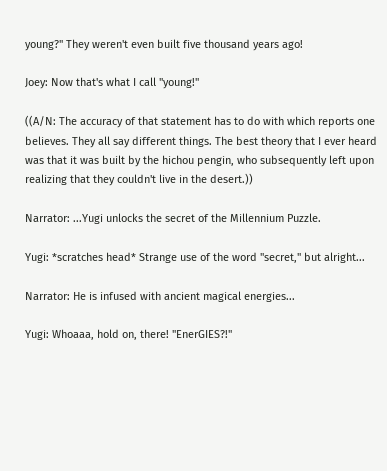young?" They weren't even built five thousand years ago!

Joey: Now that's what I call "young!"

((A/N: The accuracy of that statement has to do with which reports one believes. They all say different things. The best theory that I ever heard was that it was built by the hichou pengin, who subsequently left upon realizing that they couldn't live in the desert.))

Narrator: ...Yugi unlocks the secret of the Millennium Puzzle.

Yugi: *scratches head* Strange use of the word "secret," but alright...

Narrator: He is infused with ancient magical energies...

Yugi: Whoaaa, hold on, there! "EnerGIES?!"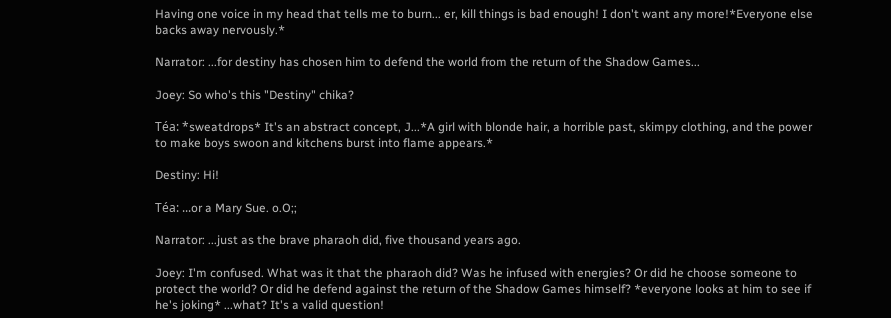Having one voice in my head that tells me to burn... er, kill things is bad enough! I don't want any more!*Everyone else backs away nervously.*

Narrator: ...for destiny has chosen him to defend the world from the return of the Shadow Games...

Joey: So who's this "Destiny" chika?

Téa: *sweatdrops* It's an abstract concept, J...*A girl with blonde hair, a horrible past, skimpy clothing, and the power to make boys swoon and kitchens burst into flame appears.*

Destiny: Hi!

Téa: ...or a Mary Sue. o.O;;

Narrator: ...just as the brave pharaoh did, five thousand years ago.

Joey: I'm confused. What was it that the pharaoh did? Was he infused with energies? Or did he choose someone to protect the world? Or did he defend against the return of the Shadow Games himself? *everyone looks at him to see if he's joking* ...what? It's a valid question!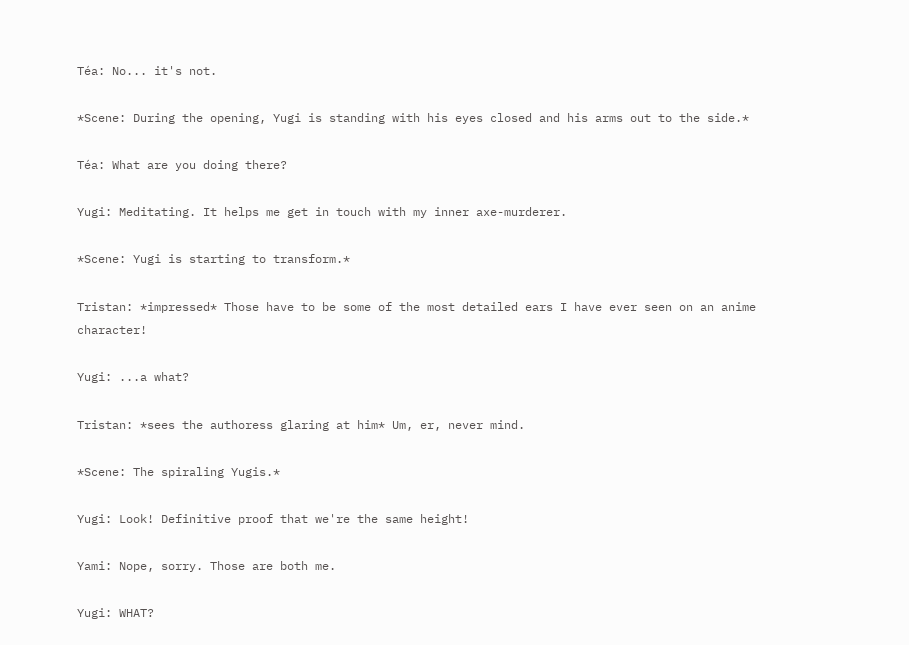Téa: No... it's not.

*Scene: During the opening, Yugi is standing with his eyes closed and his arms out to the side.*

Téa: What are you doing there?

Yugi: Meditating. It helps me get in touch with my inner axe-murderer.

*Scene: Yugi is starting to transform.*

Tristan: *impressed* Those have to be some of the most detailed ears I have ever seen on an anime character!

Yugi: ...a what?

Tristan: *sees the authoress glaring at him* Um, er, never mind.

*Scene: The spiraling Yugis.*

Yugi: Look! Definitive proof that we're the same height!

Yami: Nope, sorry. Those are both me.

Yugi: WHAT?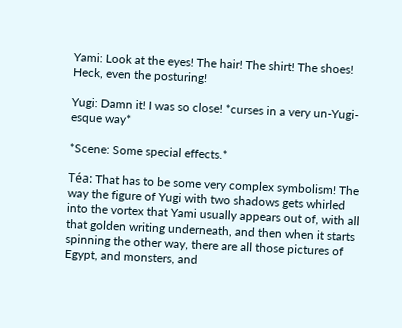Yami: Look at the eyes! The hair! The shirt! The shoes! Heck, even the posturing!

Yugi: Damn it! I was so close! *curses in a very un-Yugi-esque way*

*Scene: Some special effects.*

Téa: That has to be some very complex symbolism! The way the figure of Yugi with two shadows gets whirled into the vortex that Yami usually appears out of, with all that golden writing underneath, and then when it starts spinning the other way, there are all those pictures of Egypt, and monsters, and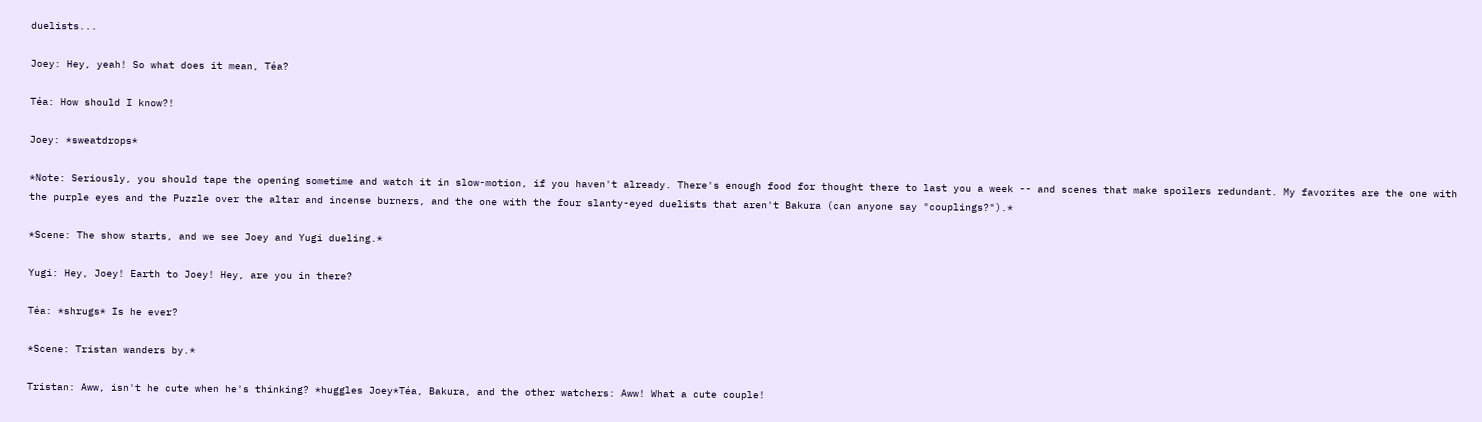duelists...

Joey: Hey, yeah! So what does it mean, Téa?

Téa: How should I know?!

Joey: *sweatdrops*

*Note: Seriously, you should tape the opening sometime and watch it in slow-motion, if you haven't already. There's enough food for thought there to last you a week -- and scenes that make spoilers redundant. My favorites are the one with the purple eyes and the Puzzle over the altar and incense burners, and the one with the four slanty-eyed duelists that aren't Bakura (can anyone say "couplings?").*

*Scene: The show starts, and we see Joey and Yugi dueling.*

Yugi: Hey, Joey! Earth to Joey! Hey, are you in there?

Téa: *shrugs* Is he ever?

*Scene: Tristan wanders by.*

Tristan: Aww, isn't he cute when he's thinking? *huggles Joey*Téa, Bakura, and the other watchers: Aww! What a cute couple!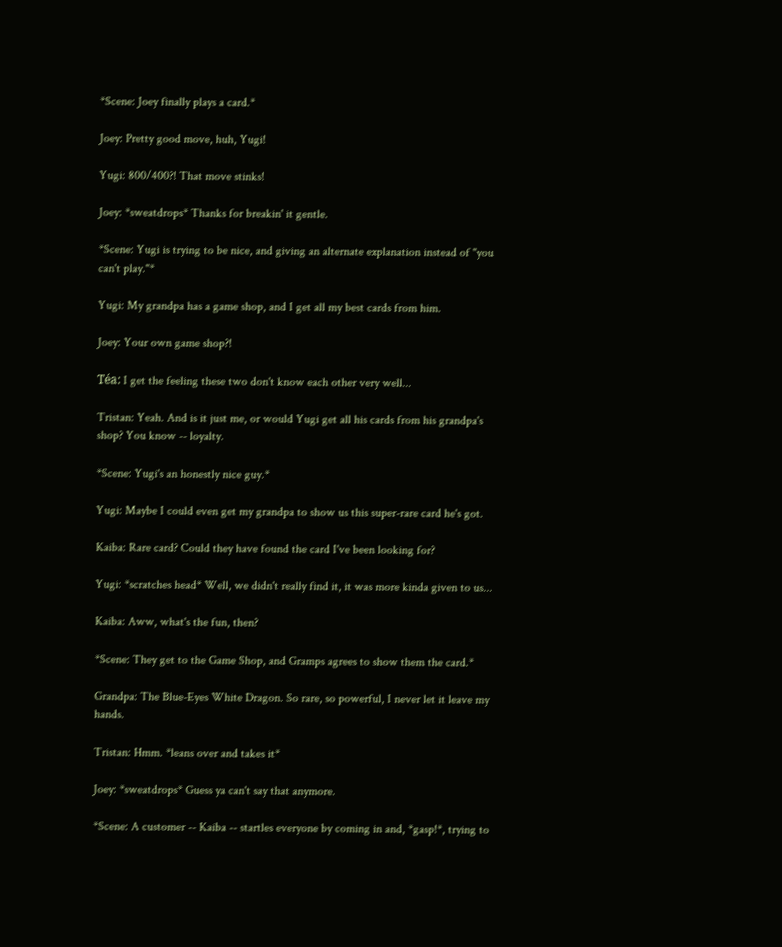*Scene: Joey finally plays a card.*

Joey: Pretty good move, huh, Yugi!

Yugi: 800/400?! That move stinks!

Joey: *sweatdrops* Thanks for breakin' it gentle.

*Scene: Yugi is trying to be nice, and giving an alternate explanation instead of "you can't play."*

Yugi: My grandpa has a game shop, and I get all my best cards from him.

Joey: Your own game shop?!

Téa: I get the feeling these two don't know each other very well...

Tristan: Yeah. And is it just me, or would Yugi get all his cards from his grandpa's shop? You know -- loyalty.

*Scene: Yugi's an honestly nice guy.*

Yugi: Maybe I could even get my grandpa to show us this super-rare card he's got.

Kaiba: Rare card? Could they have found the card I've been looking for?

Yugi: *scratches head* Well, we didn't really find it, it was more kinda given to us...

Kaiba: Aww, what's the fun, then?

*Scene: They get to the Game Shop, and Gramps agrees to show them the card.*

Grandpa: The Blue-Eyes White Dragon. So rare, so powerful, I never let it leave my hands.

Tristan: Hmm. *leans over and takes it*

Joey: *sweatdrops* Guess ya can't say that anymore.

*Scene: A customer -- Kaiba -- startles everyone by coming in and, *gasp!*, trying to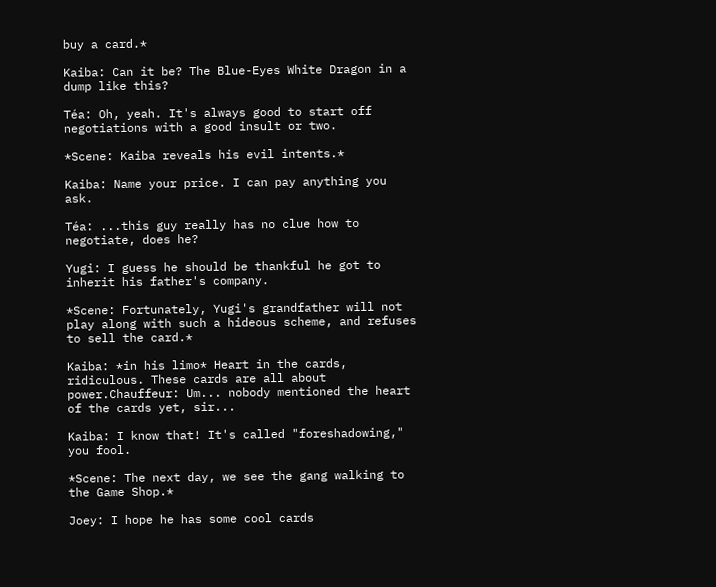buy a card.*

Kaiba: Can it be? The Blue-Eyes White Dragon in a dump like this?

Téa: Oh, yeah. It's always good to start off negotiations with a good insult or two.

*Scene: Kaiba reveals his evil intents.*

Kaiba: Name your price. I can pay anything you ask.

Téa: ...this guy really has no clue how to negotiate, does he?

Yugi: I guess he should be thankful he got to inherit his father's company.

*Scene: Fortunately, Yugi's grandfather will not play along with such a hideous scheme, and refuses to sell the card.*

Kaiba: *in his limo* Heart in the cards, ridiculous. These cards are all about power.Chauffeur: Um... nobody mentioned the heart of the cards yet, sir...

Kaiba: I know that! It's called "foreshadowing," you fool.

*Scene: The next day, we see the gang walking to the Game Shop.*

Joey: I hope he has some cool cards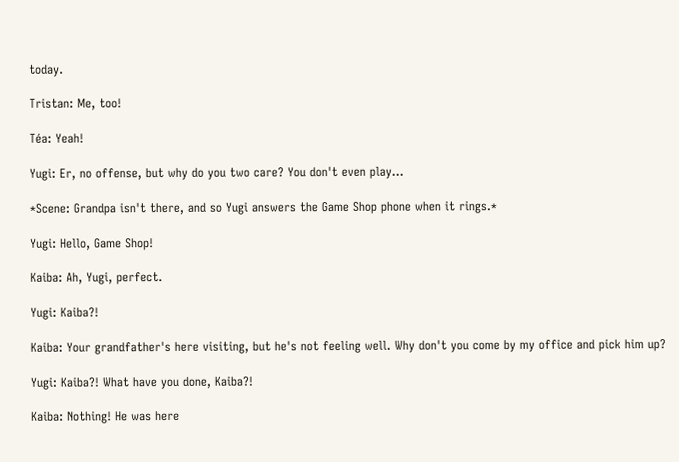today.

Tristan: Me, too!

Téa: Yeah!

Yugi: Er, no offense, but why do you two care? You don't even play...

*Scene: Grandpa isn't there, and so Yugi answers the Game Shop phone when it rings.*

Yugi: Hello, Game Shop!

Kaiba: Ah, Yugi, perfect.

Yugi: Kaiba?!

Kaiba: Your grandfather's here visiting, but he's not feeling well. Why don't you come by my office and pick him up?

Yugi: Kaiba?! What have you done, Kaiba?!

Kaiba: Nothing! He was here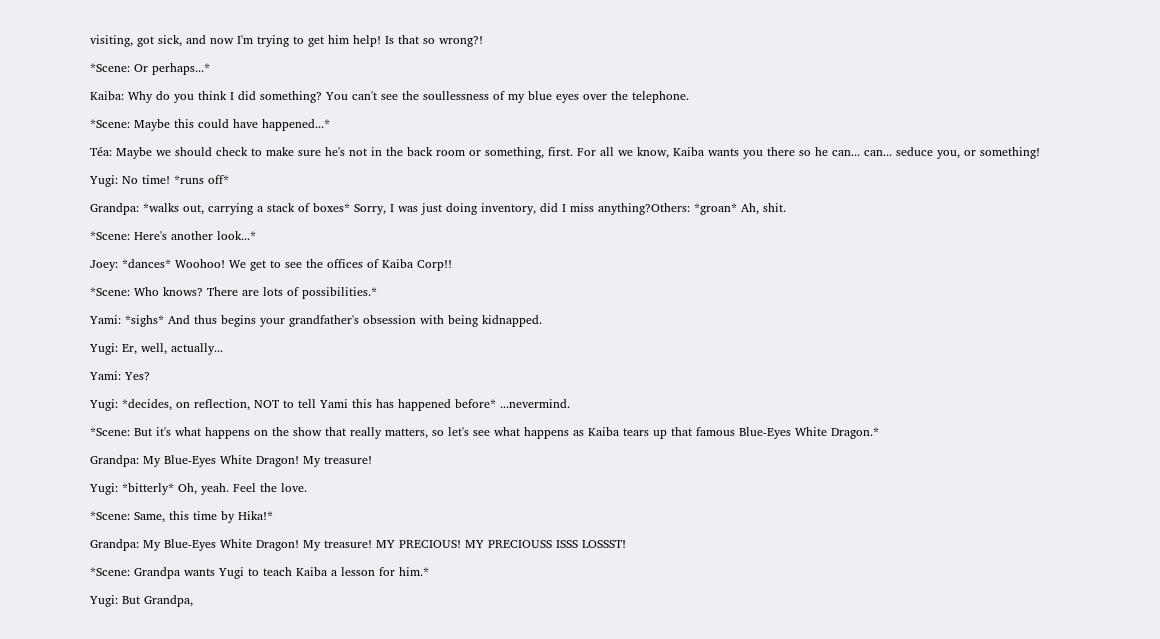visiting, got sick, and now I'm trying to get him help! Is that so wrong?!

*Scene: Or perhaps...*

Kaiba: Why do you think I did something? You can't see the soullessness of my blue eyes over the telephone.

*Scene: Maybe this could have happened...*

Téa: Maybe we should check to make sure he's not in the back room or something, first. For all we know, Kaiba wants you there so he can... can... seduce you, or something!

Yugi: No time! *runs off*

Grandpa: *walks out, carrying a stack of boxes* Sorry, I was just doing inventory, did I miss anything?Others: *groan* Ah, shit.

*Scene: Here's another look...*

Joey: *dances* Woohoo! We get to see the offices of Kaiba Corp!!

*Scene: Who knows? There are lots of possibilities.*

Yami: *sighs* And thus begins your grandfather's obsession with being kidnapped.

Yugi: Er, well, actually...

Yami: Yes?

Yugi: *decides, on reflection, NOT to tell Yami this has happened before* ...nevermind.

*Scene: But it's what happens on the show that really matters, so let's see what happens as Kaiba tears up that famous Blue-Eyes White Dragon.*

Grandpa: My Blue-Eyes White Dragon! My treasure!

Yugi: *bitterly* Oh, yeah. Feel the love.

*Scene: Same, this time by Hika!*

Grandpa: My Blue-Eyes White Dragon! My treasure! MY PRECIOUS! MY PRECIOUSS ISSS LOSSST!

*Scene: Grandpa wants Yugi to teach Kaiba a lesson for him.*

Yugi: But Grandpa,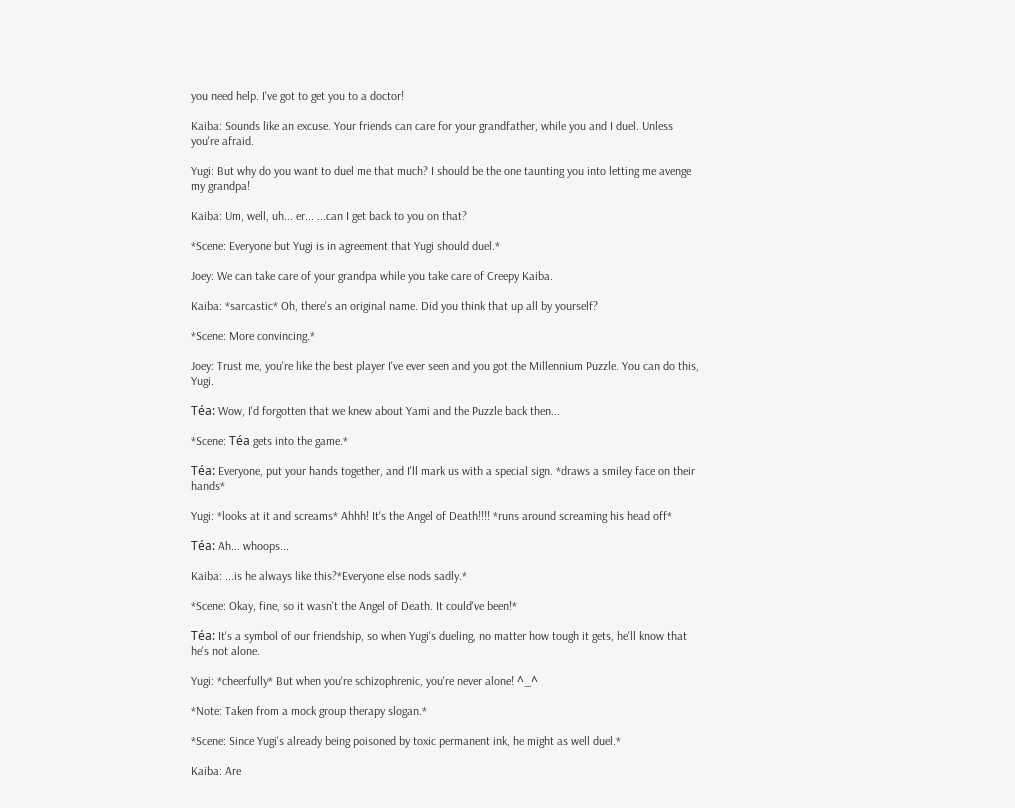you need help. I've got to get you to a doctor!

Kaiba: Sounds like an excuse. Your friends can care for your grandfather, while you and I duel. Unless you're afraid.

Yugi: But why do you want to duel me that much? I should be the one taunting you into letting me avenge my grandpa!

Kaiba: Um, well, uh... er... ...can I get back to you on that?

*Scene: Everyone but Yugi is in agreement that Yugi should duel.*

Joey: We can take care of your grandpa while you take care of Creepy Kaiba.

Kaiba: *sarcastic* Oh, there's an original name. Did you think that up all by yourself?

*Scene: More convincing.*

Joey: Trust me, you're like the best player I've ever seen and you got the Millennium Puzzle. You can do this, Yugi.

Téa: Wow, I'd forgotten that we knew about Yami and the Puzzle back then...

*Scene: Téa gets into the game.*

Téa: Everyone, put your hands together, and I'll mark us with a special sign. *draws a smiley face on their hands*

Yugi: *looks at it and screams* Ahhh! It's the Angel of Death!!!! *runs around screaming his head off*

Téa: Ah... whoops...

Kaiba: ...is he always like this?*Everyone else nods sadly.*

*Scene: Okay, fine, so it wasn't the Angel of Death. It could've been!*

Téa: It's a symbol of our friendship, so when Yugi's dueling, no matter how tough it gets, he'll know that he's not alone.

Yugi: *cheerfully* But when you're schizophrenic, you're never alone! ^_^

*Note: Taken from a mock group therapy slogan.*

*Scene: Since Yugi's already being poisoned by toxic permanent ink, he might as well duel.*

Kaiba: Are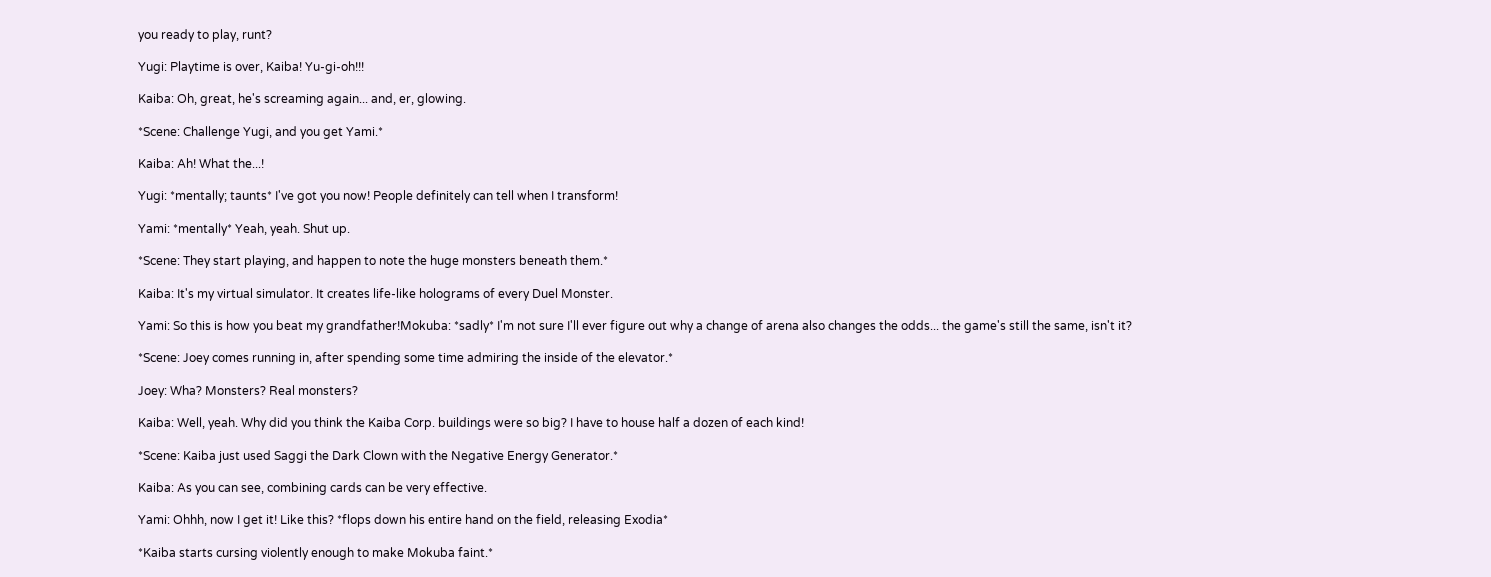you ready to play, runt?

Yugi: Playtime is over, Kaiba! Yu-gi-oh!!!

Kaiba: Oh, great, he's screaming again... and, er, glowing.

*Scene: Challenge Yugi, and you get Yami.*

Kaiba: Ah! What the...!

Yugi: *mentally; taunts* I've got you now! People definitely can tell when I transform!

Yami: *mentally* Yeah, yeah. Shut up.

*Scene: They start playing, and happen to note the huge monsters beneath them.*

Kaiba: It's my virtual simulator. It creates life-like holograms of every Duel Monster.

Yami: So this is how you beat my grandfather!Mokuba: *sadly* I'm not sure I'll ever figure out why a change of arena also changes the odds... the game's still the same, isn't it?

*Scene: Joey comes running in, after spending some time admiring the inside of the elevator.*

Joey: Wha? Monsters? Real monsters?

Kaiba: Well, yeah. Why did you think the Kaiba Corp. buildings were so big? I have to house half a dozen of each kind!

*Scene: Kaiba just used Saggi the Dark Clown with the Negative Energy Generator.*

Kaiba: As you can see, combining cards can be very effective.

Yami: Ohhh, now I get it! Like this? *flops down his entire hand on the field, releasing Exodia*

*Kaiba starts cursing violently enough to make Mokuba faint.*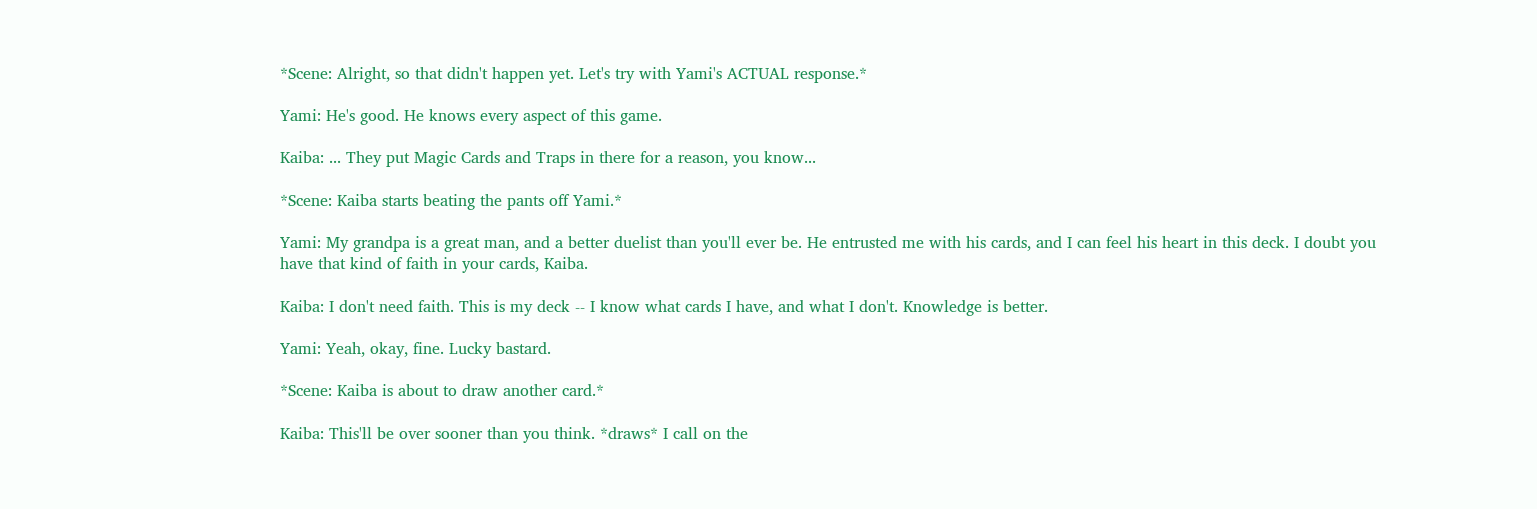*Scene: Alright, so that didn't happen yet. Let's try with Yami's ACTUAL response.*

Yami: He's good. He knows every aspect of this game.

Kaiba: ... They put Magic Cards and Traps in there for a reason, you know...

*Scene: Kaiba starts beating the pants off Yami.*

Yami: My grandpa is a great man, and a better duelist than you'll ever be. He entrusted me with his cards, and I can feel his heart in this deck. I doubt you have that kind of faith in your cards, Kaiba.

Kaiba: I don't need faith. This is my deck -- I know what cards I have, and what I don't. Knowledge is better.

Yami: Yeah, okay, fine. Lucky bastard.

*Scene: Kaiba is about to draw another card.*

Kaiba: This'll be over sooner than you think. *draws* I call on the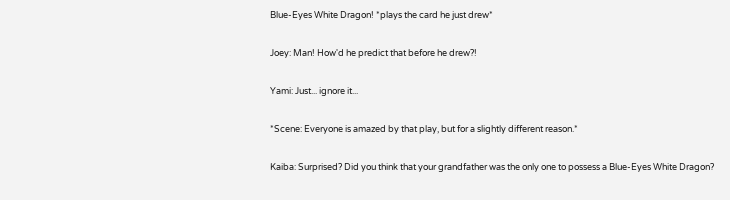Blue-Eyes White Dragon! *plays the card he just drew*

Joey: Man! How'd he predict that before he drew?!

Yami: Just... ignore it...

*Scene: Everyone is amazed by that play, but for a slightly different reason.*

Kaiba: Surprised? Did you think that your grandfather was the only one to possess a Blue-Eyes White Dragon?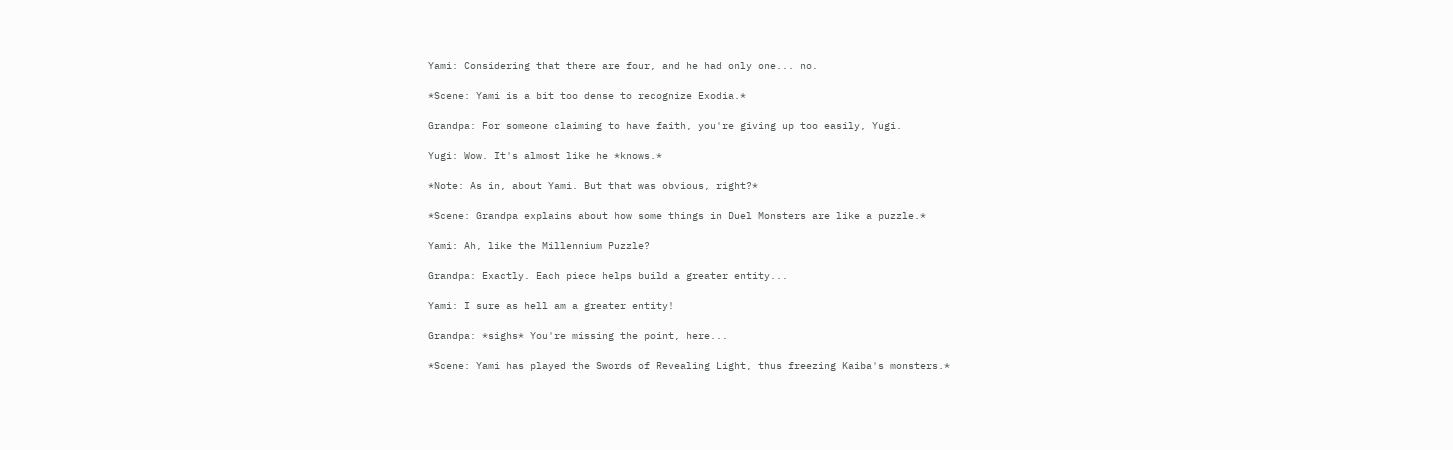Yami: Considering that there are four, and he had only one... no.

*Scene: Yami is a bit too dense to recognize Exodia.*

Grandpa: For someone claiming to have faith, you're giving up too easily, Yugi.

Yugi: Wow. It's almost like he *knows.*

*Note: As in, about Yami. But that was obvious, right?*

*Scene: Grandpa explains about how some things in Duel Monsters are like a puzzle.*

Yami: Ah, like the Millennium Puzzle?

Grandpa: Exactly. Each piece helps build a greater entity...

Yami: I sure as hell am a greater entity!

Grandpa: *sighs* You're missing the point, here...

*Scene: Yami has played the Swords of Revealing Light, thus freezing Kaiba's monsters.*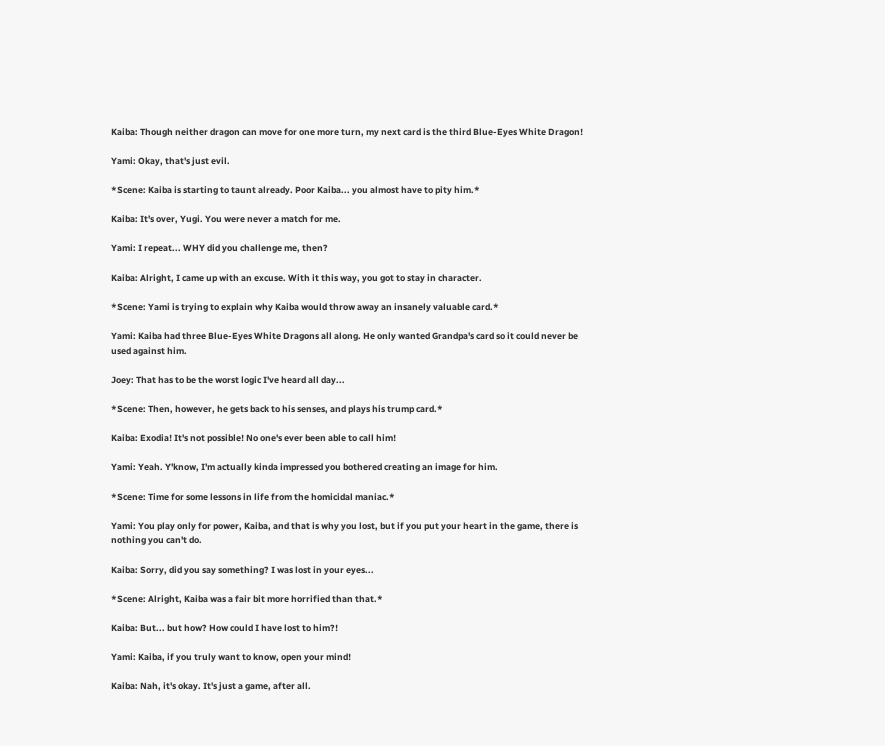Kaiba: Though neither dragon can move for one more turn, my next card is the third Blue-Eyes White Dragon!

Yami: Okay, that's just evil.

*Scene: Kaiba is starting to taunt already. Poor Kaiba... you almost have to pity him.*

Kaiba: It's over, Yugi. You were never a match for me.

Yami: I repeat... WHY did you challenge me, then?

Kaiba: Alright, I came up with an excuse. With it this way, you got to stay in character.

*Scene: Yami is trying to explain why Kaiba would throw away an insanely valuable card.*

Yami: Kaiba had three Blue-Eyes White Dragons all along. He only wanted Grandpa's card so it could never be used against him.

Joey: That has to be the worst logic I've heard all day...

*Scene: Then, however, he gets back to his senses, and plays his trump card.*

Kaiba: Exodia! It's not possible! No one's ever been able to call him!

Yami: Yeah. Y'know, I'm actually kinda impressed you bothered creating an image for him.

*Scene: Time for some lessons in life from the homicidal maniac.*

Yami: You play only for power, Kaiba, and that is why you lost, but if you put your heart in the game, there is nothing you can't do.

Kaiba: Sorry, did you say something? I was lost in your eyes...

*Scene: Alright, Kaiba was a fair bit more horrified than that.*

Kaiba: But... but how? How could I have lost to him?!

Yami: Kaiba, if you truly want to know, open your mind!

Kaiba: Nah, it's okay. It's just a game, after all.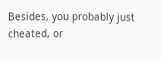Besides, you probably just cheated, or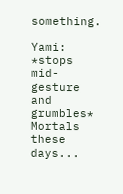something.

Yami: *stops mid-gesture and grumbles* Mortals these days...